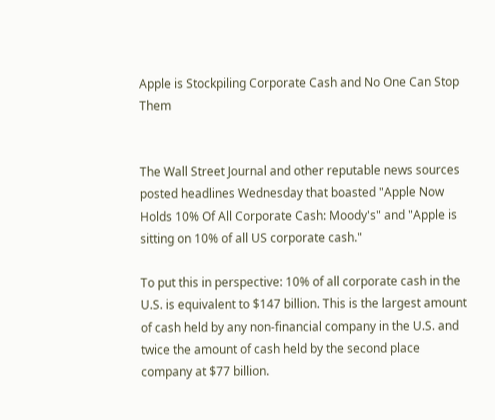Apple is Stockpiling Corporate Cash and No One Can Stop Them


The Wall Street Journal and other reputable news sources posted headlines Wednesday that boasted "Apple Now Holds 10% Of All Corporate Cash: Moody's" and "Apple is sitting on 10% of all US corporate cash."

To put this in perspective: 10% of all corporate cash in the U.S. is equivalent to $147 billion. This is the largest amount of cash held by any non-financial company in the U.S. and twice the amount of cash held by the second place company at $77 billion.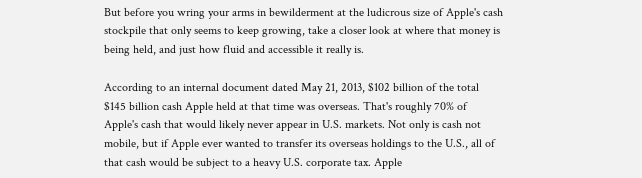But before you wring your arms in bewilderment at the ludicrous size of Apple's cash stockpile that only seems to keep growing, take a closer look at where that money is being held, and just how fluid and accessible it really is.

According to an internal document dated May 21, 2013, $102 billion of the total $145 billion cash Apple held at that time was overseas. That's roughly 70% of Apple's cash that would likely never appear in U.S. markets. Not only is cash not mobile, but if Apple ever wanted to transfer its overseas holdings to the U.S., all of that cash would be subject to a heavy U.S. corporate tax. Apple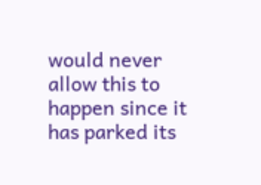would never allow this to happen since it has parked its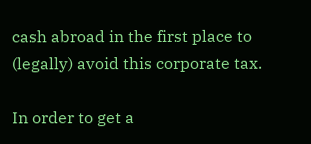cash abroad in the first place to (legally) avoid this corporate tax.

In order to get a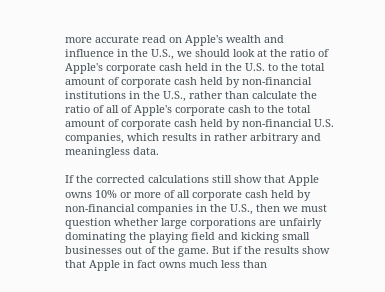more accurate read on Apple's wealth and influence in the U.S., we should look at the ratio of Apple's corporate cash held in the U.S. to the total amount of corporate cash held by non-financial institutions in the U.S., rather than calculate the ratio of all of Apple's corporate cash to the total amount of corporate cash held by non-financial U.S. companies, which results in rather arbitrary and meaningless data.

If the corrected calculations still show that Apple owns 10% or more of all corporate cash held by non-financial companies in the U.S., then we must question whether large corporations are unfairly dominating the playing field and kicking small businesses out of the game. But if the results show that Apple in fact owns much less than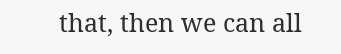that, then we can all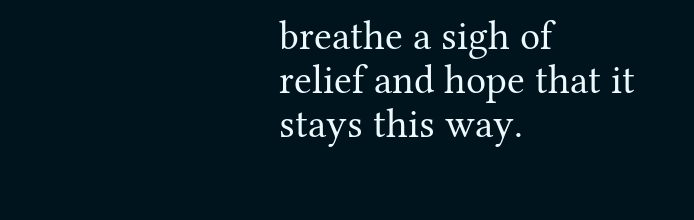breathe a sigh of relief and hope that it stays this way.